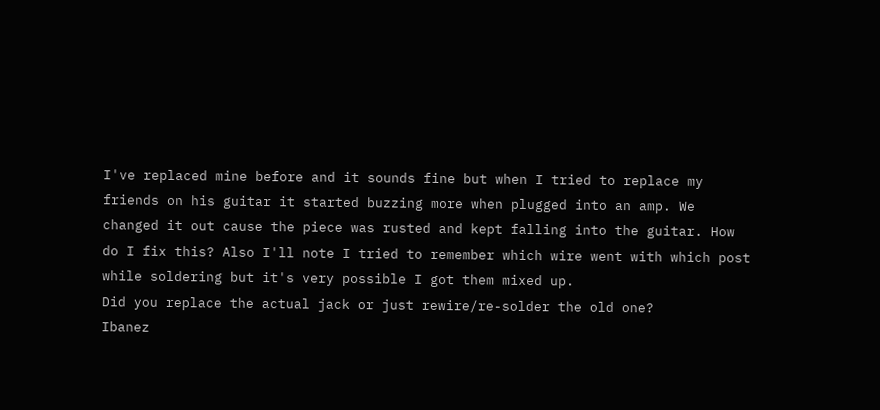I've replaced mine before and it sounds fine but when I tried to replace my friends on his guitar it started buzzing more when plugged into an amp. We changed it out cause the piece was rusted and kept falling into the guitar. How do I fix this? Also I'll note I tried to remember which wire went with which post while soldering but it's very possible I got them mixed up.
Did you replace the actual jack or just rewire/re-solder the old one?
Ibanez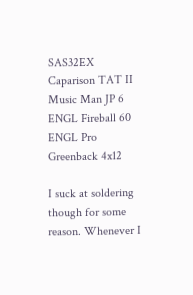SAS32EX
Caparison TAT II
Music Man JP 6
ENGL Fireball 60
ENGL Pro Greenback 4x12

I suck at soldering though for some reason. Whenever I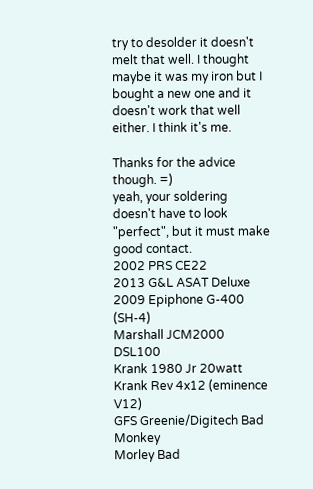try to desolder it doesn't melt that well. I thought maybe it was my iron but I bought a new one and it doesn't work that well either. I think it's me.

Thanks for the advice though. =)
yeah, your soldering doesn't have to look "perfect", but it must make good contact.
2002 PRS CE22
2013 G&L ASAT Deluxe
2009 Epiphone G-400 (SH-4)
Marshall JCM2000 DSL100
Krank 1980 Jr 20watt
Krank Rev 4x12 (eminence V12)
GFS Greenie/Digitech Bad Monkey
Morley Bad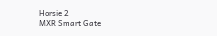Horsie 2
MXR Smart Gate